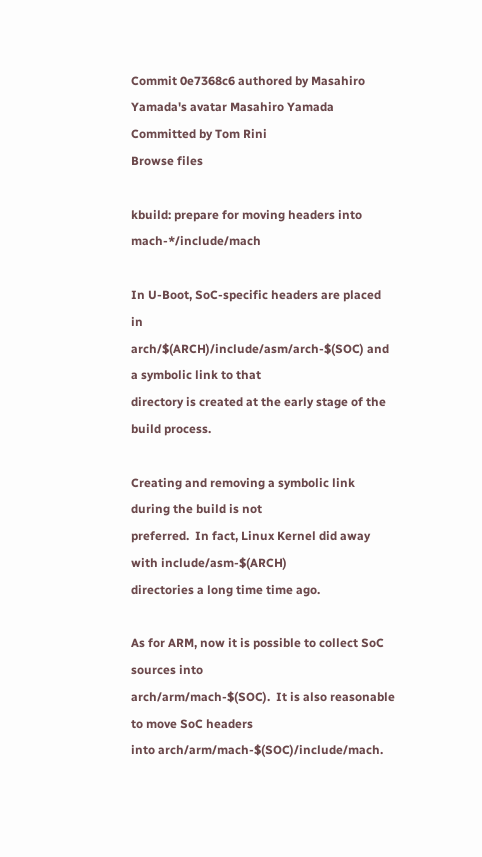Commit 0e7368c6 authored by Masahiro Yamada's avatar Masahiro Yamada Committed by Tom Rini
Browse files

kbuild: prepare for moving headers into mach-*/include/mach

In U-Boot, SoC-specific headers are placed in
arch/$(ARCH)/include/asm/arch-$(SOC) and a symbolic link to that
directory is created at the early stage of the build process.

Creating and removing a symbolic link during the build is not
preferred.  In fact, Linux Kernel did away with include/asm-$(ARCH)
directories a long time time ago.

As for ARM, now it is possible to collect SoC sources into
arch/arm/mach-$(SOC).  It is also reasonable to move SoC headers
into arch/arm/mach-$(SOC)/include/mach.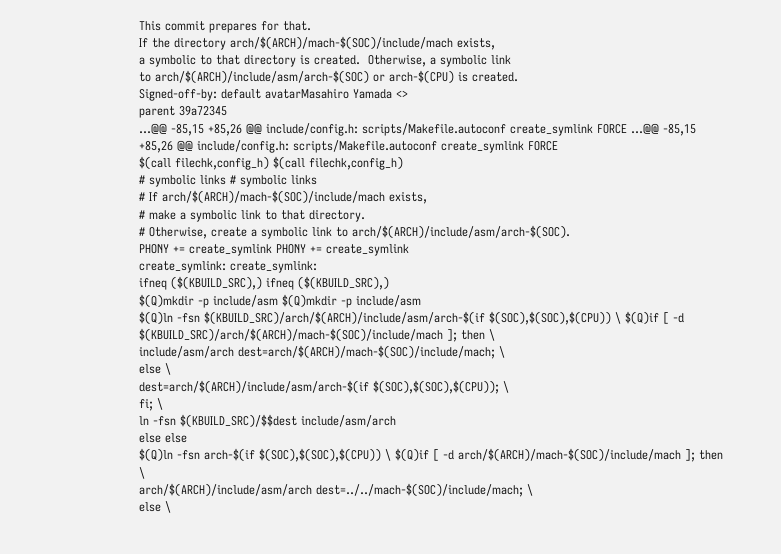This commit prepares for that.
If the directory arch/$(ARCH)/mach-$(SOC)/include/mach exists,
a symbolic to that directory is created.  Otherwise, a symbolic link
to arch/$(ARCH)/include/asm/arch-$(SOC) or arch-$(CPU) is created.
Signed-off-by: default avatarMasahiro Yamada <>
parent 39a72345
...@@ -85,15 +85,26 @@ include/config.h: scripts/Makefile.autoconf create_symlink FORCE ...@@ -85,15 +85,26 @@ include/config.h: scripts/Makefile.autoconf create_symlink FORCE
$(call filechk,config_h) $(call filechk,config_h)
# symbolic links # symbolic links
# If arch/$(ARCH)/mach-$(SOC)/include/mach exists,
# make a symbolic link to that directory.
# Otherwise, create a symbolic link to arch/$(ARCH)/include/asm/arch-$(SOC).
PHONY += create_symlink PHONY += create_symlink
create_symlink: create_symlink:
ifneq ($(KBUILD_SRC),) ifneq ($(KBUILD_SRC),)
$(Q)mkdir -p include/asm $(Q)mkdir -p include/asm
$(Q)ln -fsn $(KBUILD_SRC)/arch/$(ARCH)/include/asm/arch-$(if $(SOC),$(SOC),$(CPU)) \ $(Q)if [ -d $(KBUILD_SRC)/arch/$(ARCH)/mach-$(SOC)/include/mach ]; then \
include/asm/arch dest=arch/$(ARCH)/mach-$(SOC)/include/mach; \
else \
dest=arch/$(ARCH)/include/asm/arch-$(if $(SOC),$(SOC),$(CPU)); \
fi; \
ln -fsn $(KBUILD_SRC)/$$dest include/asm/arch
else else
$(Q)ln -fsn arch-$(if $(SOC),$(SOC),$(CPU)) \ $(Q)if [ -d arch/$(ARCH)/mach-$(SOC)/include/mach ]; then \
arch/$(ARCH)/include/asm/arch dest=../../mach-$(SOC)/include/mach; \
else \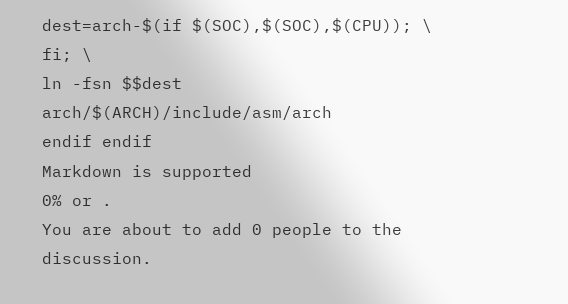dest=arch-$(if $(SOC),$(SOC),$(CPU)); \
fi; \
ln -fsn $$dest arch/$(ARCH)/include/asm/arch
endif endif
Markdown is supported
0% or .
You are about to add 0 people to the discussion.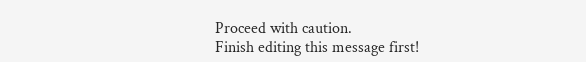Proceed with caution.
Finish editing this message first!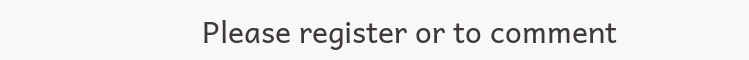Please register or to comment